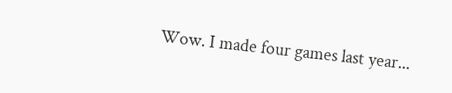Wow. I made four games last year...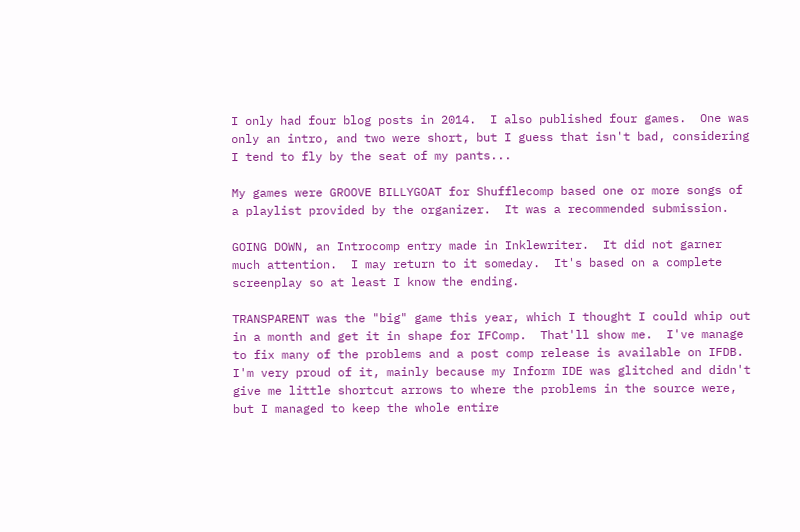I only had four blog posts in 2014.  I also published four games.  One was only an intro, and two were short, but I guess that isn't bad, considering I tend to fly by the seat of my pants...

My games were GROOVE BILLYGOAT for Shufflecomp based one or more songs of a playlist provided by the organizer.  It was a recommended submission.

GOING DOWN, an Introcomp entry made in Inklewriter.  It did not garner much attention.  I may return to it someday.  It's based on a complete screenplay so at least I know the ending.

TRANSPARENT was the "big" game this year, which I thought I could whip out in a month and get it in shape for IFComp.  That'll show me.  I've manage to fix many of the problems and a post comp release is available on IFDB.  I'm very proud of it, mainly because my Inform IDE was glitched and didn't give me little shortcut arrows to where the problems in the source were, but I managed to keep the whole entire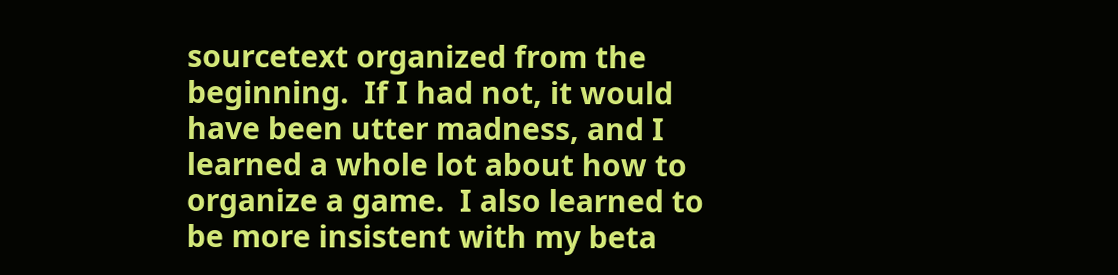sourcetext organized from the beginning.  If I had not, it would have been utter madness, and I learned a whole lot about how to organize a game.  I also learned to be more insistent with my beta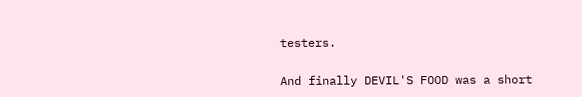testers.

And finally DEVIL'S FOOD was a short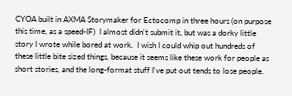CYOA built in AXMA Storymaker for Ectocomp in three hours (on purpose this time, as a speed-IF)  I almost didn't submit it, but was a dorky little story I wrote while bored at work.  I wish I could whip out hundreds of these little bite sized things, because it seems like these work for people as short stories, and the long-format stuff I've put out tends to lose people.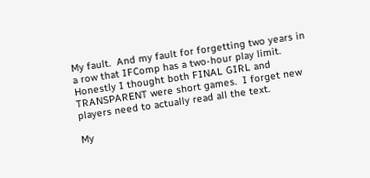My fault.  And my fault for forgetting two years in a row that IFComp has a two-hour play limit.  Honestly I thought both FINAL GIRL and TRANSPARENT were short games.  I forget new players need to actually read all the text.

My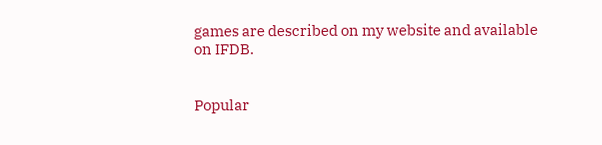games are described on my website and available on IFDB.


Popular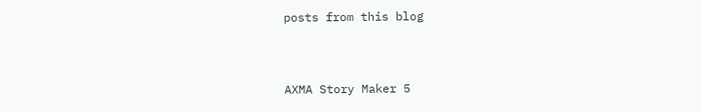posts from this blog


AXMA Story Maker 5